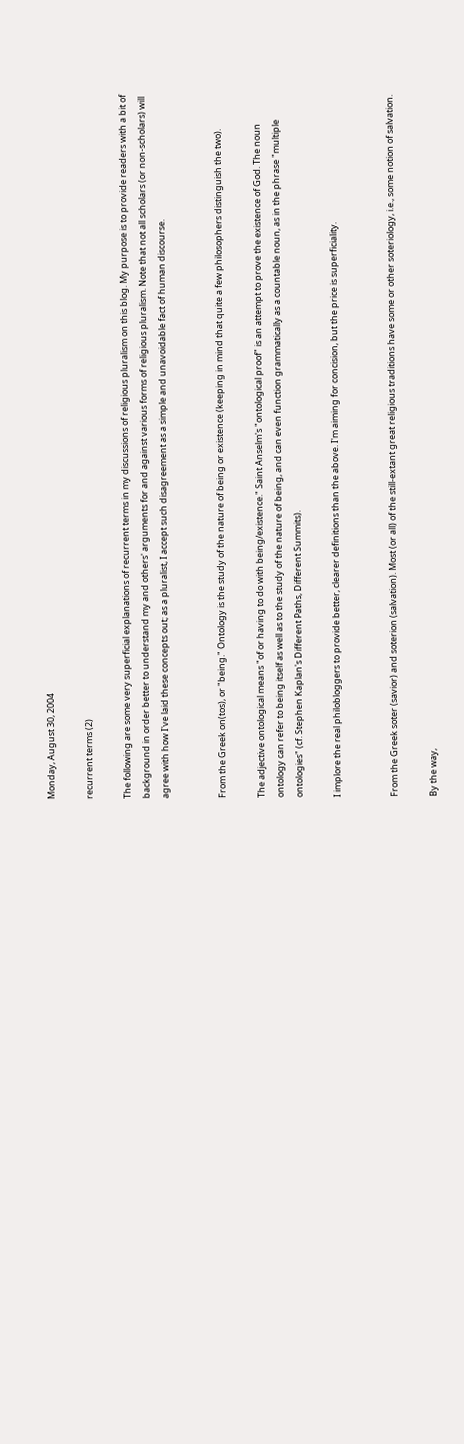Monday, August 30, 2004

recurrent terms (2)

The following are some very superficial explanations of recurrent terms in my discussions of religious pluralism on this blog. My purpose is to provide readers with a bit of background in order better to understand my and others' arguments for and against various forms of religious pluralism. Note that not all scholars (or non-scholars) will agree with how I've laid these concepts out; as a pluralist, I accept such disagreement as a simple and unavoidable fact of human discourse.


From the Greek on(tos), or "being." Ontology is the study of the nature of being or existence (keeping in mind that quite a few philosophers distinguish the two).

The adjective ontological means "of or having to do with being/existence." Saint Anselm's "ontological proof" is an attempt to prove the existence of God. The noun ontology can refer to being itself as well as to the study of the nature of being, and can even function grammatically as a countable noun, as in the phrase "multiple ontologies" (cf. Stephen Kaplan's Different Paths, Different Summits).

I implore the real philobloggers to provide better, clearer definitions than the above. I'm aiming for concision, but the price is superficiality.


From the Greek soter (savior) and soterion (salvation). Most (or all) of the still-extant great religious traditions have some or other soteriology, i.e., some notion of salvation.

By the way,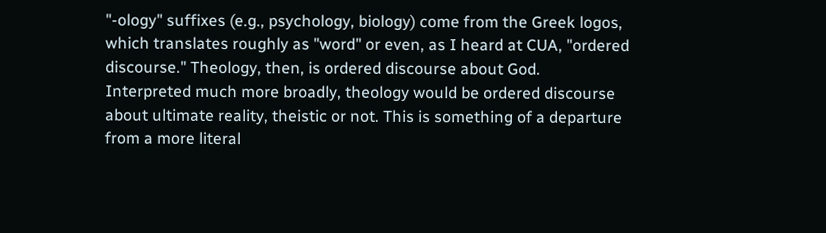"-ology" suffixes (e.g., psychology, biology) come from the Greek logos, which translates roughly as "word" or even, as I heard at CUA, "ordered discourse." Theology, then, is ordered discourse about God. Interpreted much more broadly, theology would be ordered discourse about ultimate reality, theistic or not. This is something of a departure from a more literal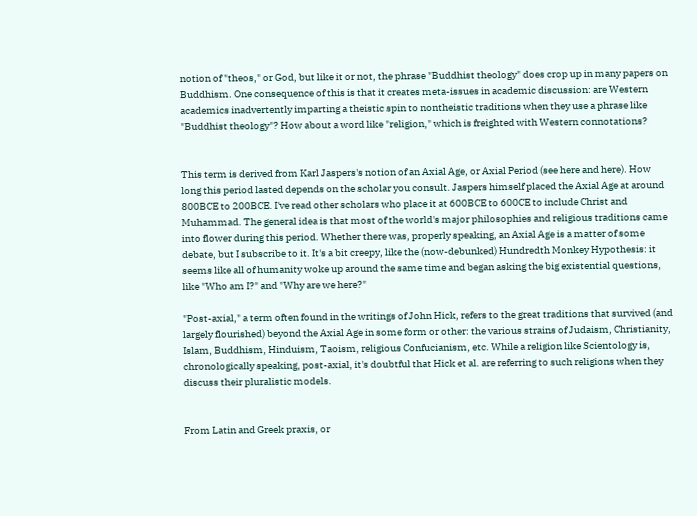notion of "theos," or God, but like it or not, the phrase "Buddhist theology" does crop up in many papers on Buddhism. One consequence of this is that it creates meta-issues in academic discussion: are Western academics inadvertently imparting a theistic spin to nontheistic traditions when they use a phrase like "Buddhist theology"? How about a word like "religion," which is freighted with Western connotations?


This term is derived from Karl Jaspers's notion of an Axial Age, or Axial Period (see here and here). How long this period lasted depends on the scholar you consult. Jaspers himself placed the Axial Age at around 800BCE to 200BCE. I've read other scholars who place it at 600BCE to 600CE to include Christ and Muhammad. The general idea is that most of the world's major philosophies and religious traditions came into flower during this period. Whether there was, properly speaking, an Axial Age is a matter of some debate, but I subscribe to it. It's a bit creepy, like the (now-debunked) Hundredth Monkey Hypothesis: it seems like all of humanity woke up around the same time and began asking the big existential questions, like "Who am I?" and "Why are we here?"

"Post-axial," a term often found in the writings of John Hick, refers to the great traditions that survived (and largely flourished) beyond the Axial Age in some form or other: the various strains of Judaism, Christianity, Islam, Buddhism, Hinduism, Taoism, religious Confucianism, etc. While a religion like Scientology is, chronologically speaking, post-axial, it's doubtful that Hick et al. are referring to such religions when they discuss their pluralistic models.


From Latin and Greek praxis, or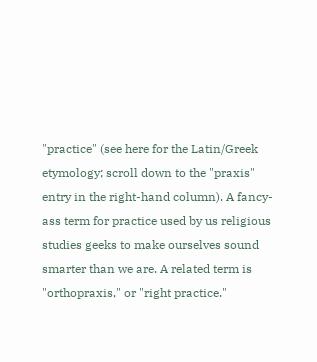"practice" (see here for the Latin/Greek etymology; scroll down to the "praxis" entry in the right-hand column). A fancy-ass term for practice used by us religious studies geeks to make ourselves sound smarter than we are. A related term is "orthopraxis," or "right practice."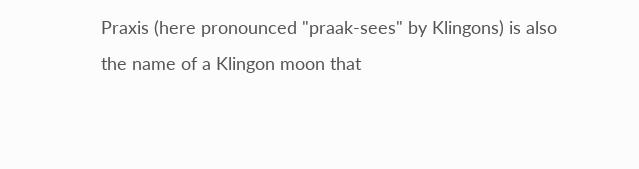Praxis (here pronounced "praak-sees" by Klingons) is also the name of a Klingon moon that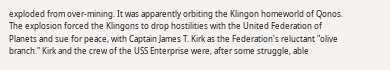exploded from over-mining. It was apparently orbiting the Klingon homeworld of Qonos. The explosion forced the Klingons to drop hostilities with the United Federation of Planets and sue for peace, with Captain James T. Kirk as the Federation's reluctant "olive branch." Kirk and the crew of the USS Enterprise were, after some struggle, able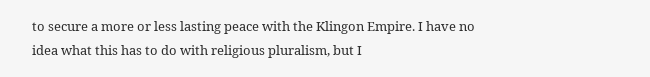to secure a more or less lasting peace with the Klingon Empire. I have no idea what this has to do with religious pluralism, but I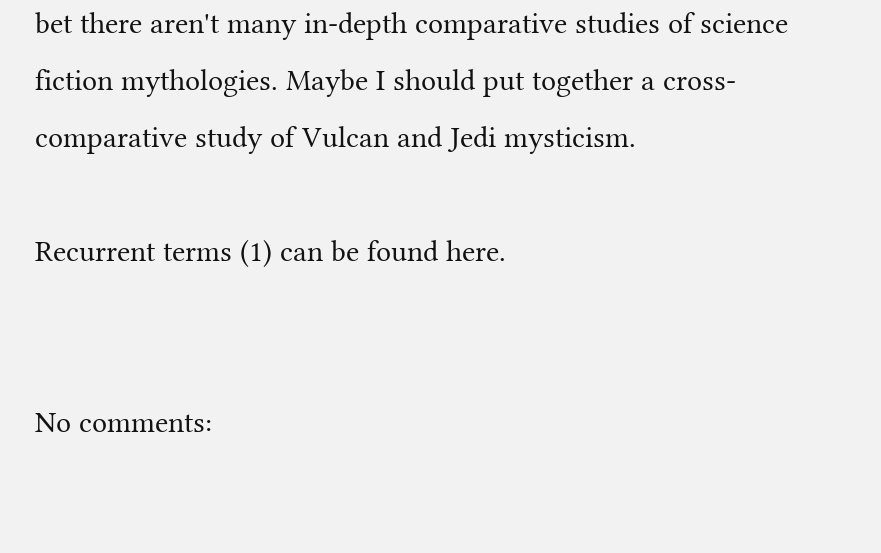bet there aren't many in-depth comparative studies of science fiction mythologies. Maybe I should put together a cross-comparative study of Vulcan and Jedi mysticism.

Recurrent terms (1) can be found here.


No comments: